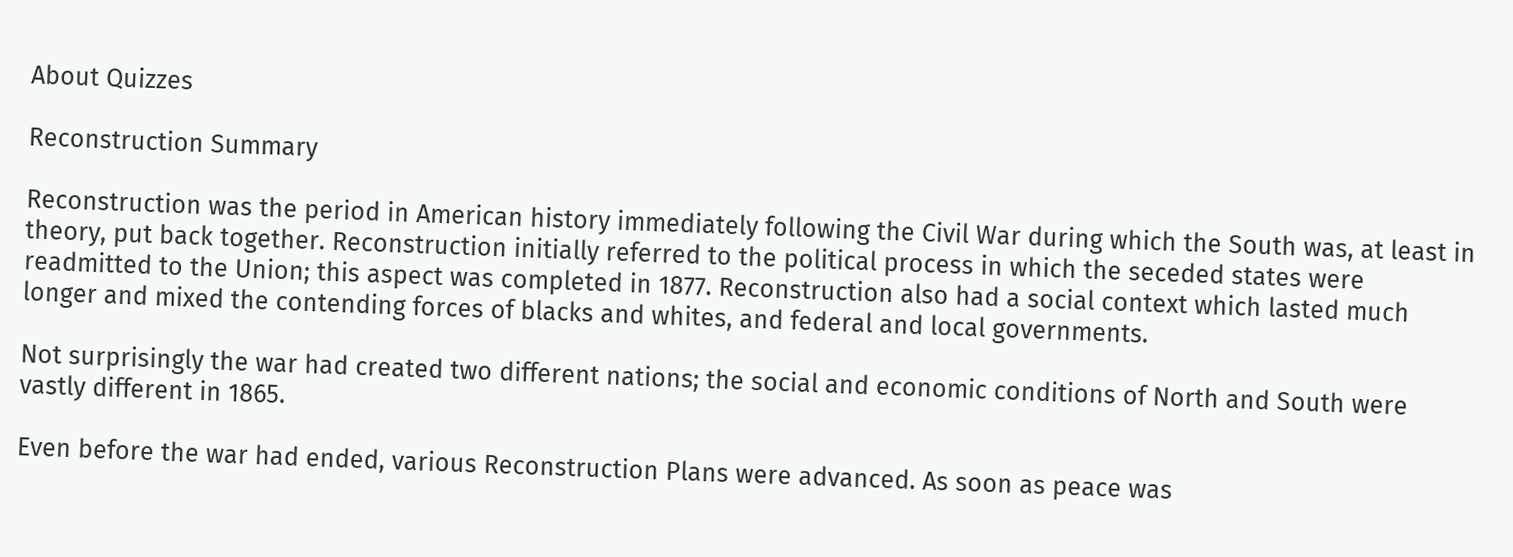About Quizzes

Reconstruction Summary

Reconstruction was the period in American history immediately following the Civil War during which the South was, at least in theory, put back together. Reconstruction initially referred to the political process in which the seceded states were readmitted to the Union; this aspect was completed in 1877. Reconstruction also had a social context which lasted much longer and mixed the contending forces of blacks and whites, and federal and local governments.

Not surprisingly the war had created two different nations; the social and economic conditions of North and South were vastly different in 1865.

Even before the war had ended, various Reconstruction Plans were advanced. As soon as peace was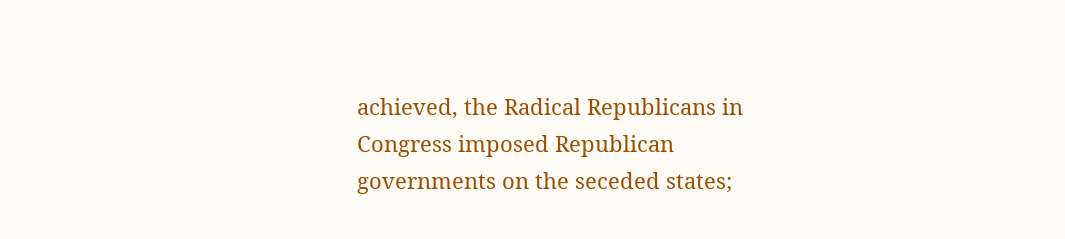achieved, the Radical Republicans in Congress imposed Republican governments on the seceded states;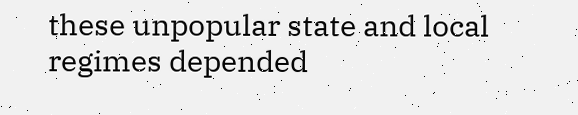these unpopular state and local regimes depended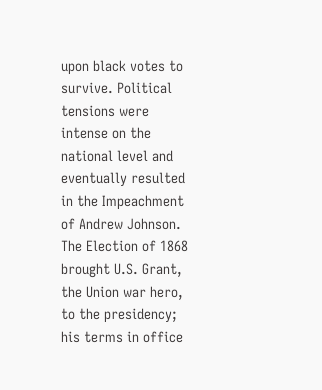upon black votes to survive. Political tensions were intense on the national level and eventually resulted in the Impeachment of Andrew Johnson. The Election of 1868 brought U.S. Grant, the Union war hero, to the presidency; his terms in office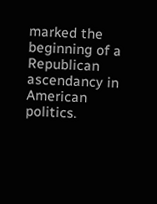marked the beginning of a Republican ascendancy in American politics.